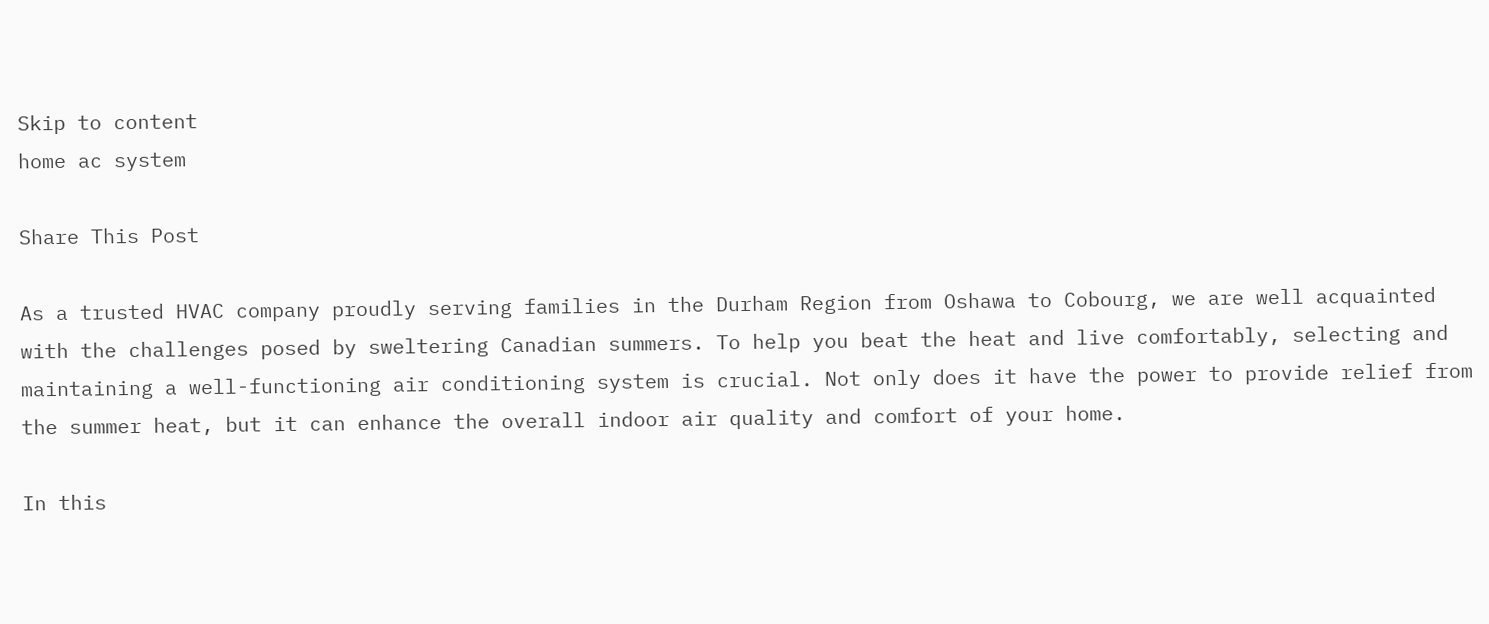Skip to content
home ac system

Share This Post

As a trusted HVAC company proudly serving families in the Durham Region from Oshawa to Cobourg, we are well acquainted with the challenges posed by sweltering Canadian summers. To help you beat the heat and live comfortably, selecting and maintaining a well-functioning air conditioning system is crucial. Not only does it have the power to provide relief from the summer heat, but it can enhance the overall indoor air quality and comfort of your home.

In this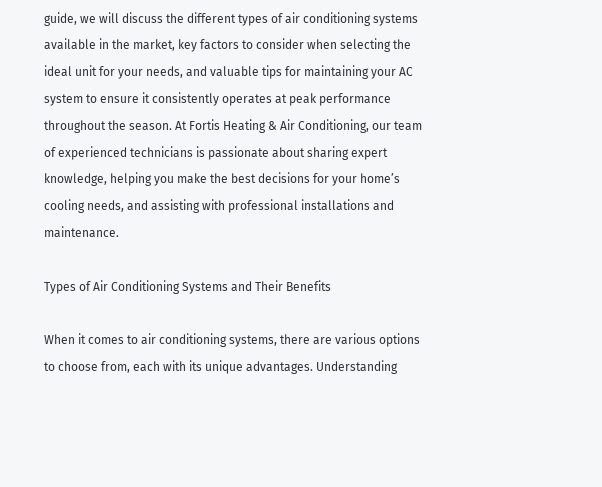guide, we will discuss the different types of air conditioning systems available in the market, key factors to consider when selecting the ideal unit for your needs, and valuable tips for maintaining your AC system to ensure it consistently operates at peak performance throughout the season. At Fortis Heating & Air Conditioning, our team of experienced technicians is passionate about sharing expert knowledge, helping you make the best decisions for your home’s cooling needs, and assisting with professional installations and maintenance.

Types of Air Conditioning Systems and Their Benefits

When it comes to air conditioning systems, there are various options to choose from, each with its unique advantages. Understanding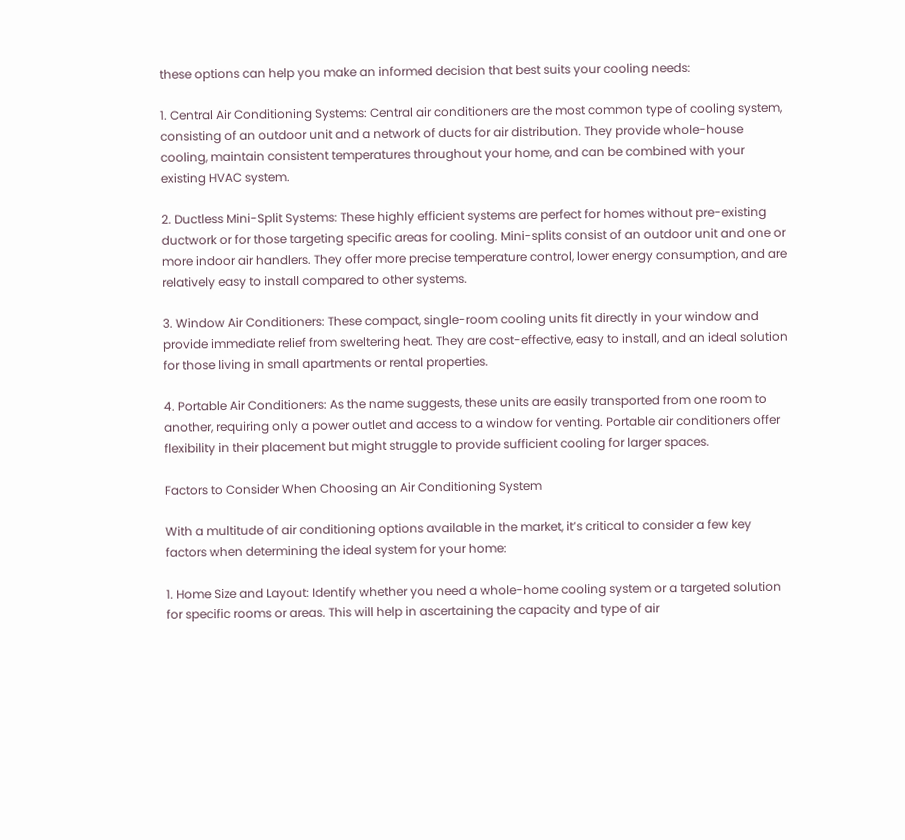these options can help you make an informed decision that best suits your cooling needs:

1. Central Air Conditioning Systems: Central air conditioners are the most common type of cooling system, consisting of an outdoor unit and a network of ducts for air distribution. They provide whole-house cooling, maintain consistent temperatures throughout your home, and can be combined with your existing HVAC system.

2. Ductless Mini-Split Systems: These highly efficient systems are perfect for homes without pre-existing ductwork or for those targeting specific areas for cooling. Mini-splits consist of an outdoor unit and one or more indoor air handlers. They offer more precise temperature control, lower energy consumption, and are relatively easy to install compared to other systems.

3. Window Air Conditioners: These compact, single-room cooling units fit directly in your window and provide immediate relief from sweltering heat. They are cost-effective, easy to install, and an ideal solution for those living in small apartments or rental properties.

4. Portable Air Conditioners: As the name suggests, these units are easily transported from one room to another, requiring only a power outlet and access to a window for venting. Portable air conditioners offer flexibility in their placement but might struggle to provide sufficient cooling for larger spaces.

Factors to Consider When Choosing an Air Conditioning System

With a multitude of air conditioning options available in the market, it’s critical to consider a few key factors when determining the ideal system for your home:

1. Home Size and Layout: Identify whether you need a whole-home cooling system or a targeted solution for specific rooms or areas. This will help in ascertaining the capacity and type of air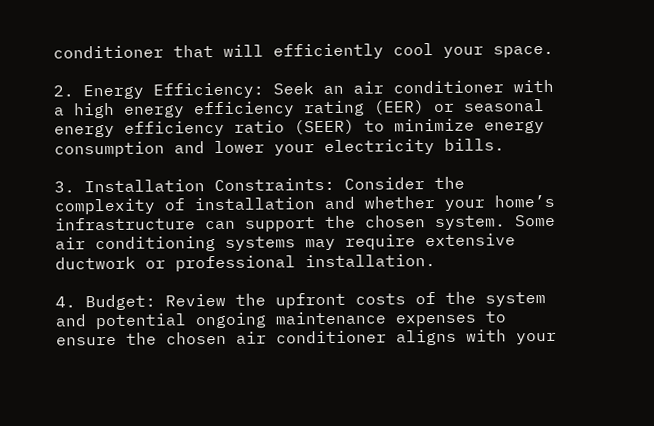conditioner that will efficiently cool your space.

2. Energy Efficiency: Seek an air conditioner with a high energy efficiency rating (EER) or seasonal energy efficiency ratio (SEER) to minimize energy consumption and lower your electricity bills.

3. Installation Constraints: Consider the complexity of installation and whether your home’s infrastructure can support the chosen system. Some air conditioning systems may require extensive ductwork or professional installation.

4. Budget: Review the upfront costs of the system and potential ongoing maintenance expenses to ensure the chosen air conditioner aligns with your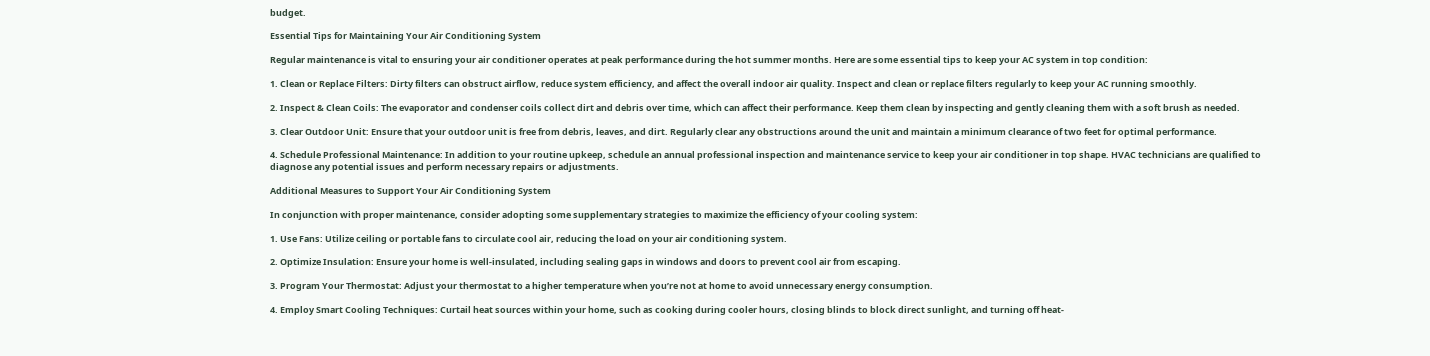budget.

Essential Tips for Maintaining Your Air Conditioning System

Regular maintenance is vital to ensuring your air conditioner operates at peak performance during the hot summer months. Here are some essential tips to keep your AC system in top condition:

1. Clean or Replace Filters: Dirty filters can obstruct airflow, reduce system efficiency, and affect the overall indoor air quality. Inspect and clean or replace filters regularly to keep your AC running smoothly.

2. Inspect & Clean Coils: The evaporator and condenser coils collect dirt and debris over time, which can affect their performance. Keep them clean by inspecting and gently cleaning them with a soft brush as needed.

3. Clear Outdoor Unit: Ensure that your outdoor unit is free from debris, leaves, and dirt. Regularly clear any obstructions around the unit and maintain a minimum clearance of two feet for optimal performance.

4. Schedule Professional Maintenance: In addition to your routine upkeep, schedule an annual professional inspection and maintenance service to keep your air conditioner in top shape. HVAC technicians are qualified to diagnose any potential issues and perform necessary repairs or adjustments.

Additional Measures to Support Your Air Conditioning System

In conjunction with proper maintenance, consider adopting some supplementary strategies to maximize the efficiency of your cooling system:

1. Use Fans: Utilize ceiling or portable fans to circulate cool air, reducing the load on your air conditioning system.

2. Optimize Insulation: Ensure your home is well-insulated, including sealing gaps in windows and doors to prevent cool air from escaping.

3. Program Your Thermostat: Adjust your thermostat to a higher temperature when you’re not at home to avoid unnecessary energy consumption.

4. Employ Smart Cooling Techniques: Curtail heat sources within your home, such as cooking during cooler hours, closing blinds to block direct sunlight, and turning off heat-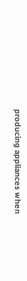producing appliances when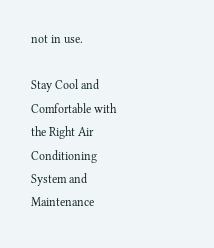not in use.

Stay Cool and Comfortable with the Right Air Conditioning System and Maintenance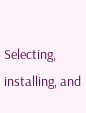Selecting, installing, and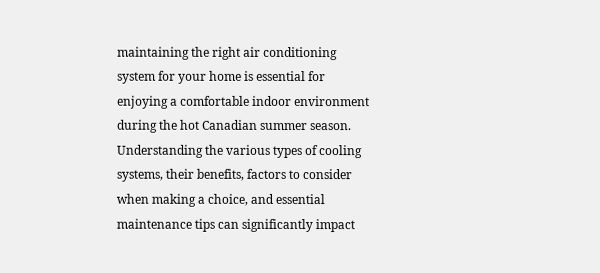maintaining the right air conditioning system for your home is essential for enjoying a comfortable indoor environment during the hot Canadian summer season. Understanding the various types of cooling systems, their benefits, factors to consider when making a choice, and essential maintenance tips can significantly impact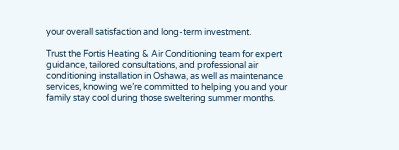your overall satisfaction and long-term investment.

Trust the Fortis Heating & Air Conditioning team for expert guidance, tailored consultations, and professional air conditioning installation in Oshawa, as well as maintenance services, knowing we’re committed to helping you and your family stay cool during those sweltering summer months.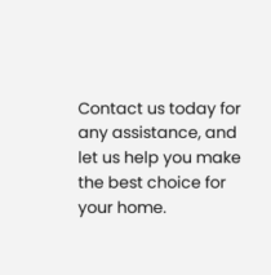Contact us today for any assistance, and let us help you make the best choice for your home.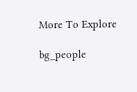More To Explore

bg_people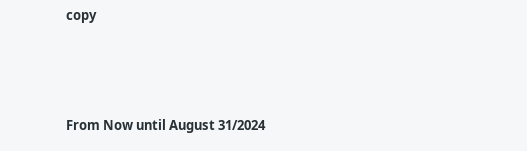copy



From Now until August 31/2024